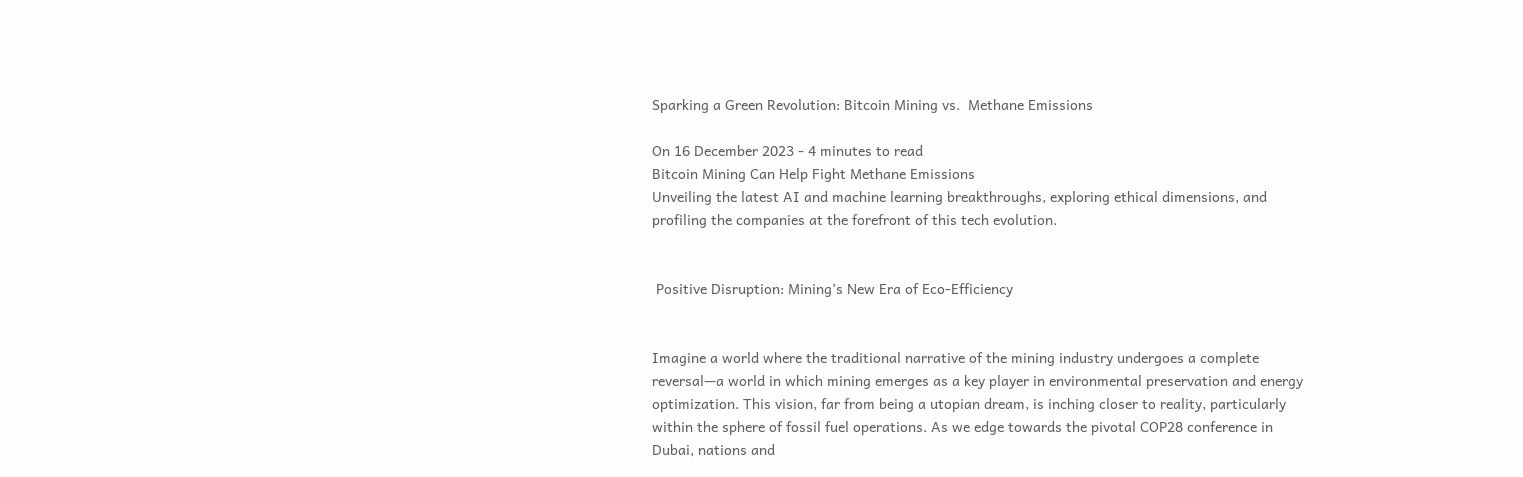Sparking a Green Revolution: Bitcoin Mining vs.  Methane Emissions

On 16 December 2023 - 4 minutes to read
Bitcoin Mining Can Help Fight Methane Emissions
Unveiling the latest AI and machine learning breakthroughs, exploring ethical dimensions, and profiling the companies at the forefront of this tech evolution.


 Positive Disruption: Mining’s New Era of Eco-Efficiency


Imagine a world where the traditional narrative of the mining industry undergoes a complete reversal—a world in which mining emerges as a key player in environmental preservation and energy optimization. This vision, far from being a utopian dream, is inching closer to reality, particularly within the sphere of fossil fuel operations. As we edge towards the pivotal COP28 conference in Dubai, nations and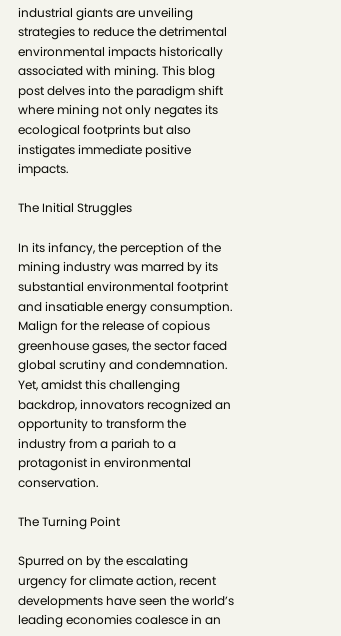industrial giants are unveiling strategies to reduce the detrimental environmental impacts historically associated with mining. This blog post delves into the paradigm shift where mining not only negates its ecological footprints but also instigates immediate positive impacts.

The Initial Struggles

In its infancy, the perception of the mining industry was marred by its substantial environmental footprint and insatiable energy consumption. Malign for the release of copious greenhouse gases, the sector faced global scrutiny and condemnation. Yet, amidst this challenging backdrop, innovators recognized an opportunity to transform the industry from a pariah to a protagonist in environmental conservation.

The Turning Point

Spurred on by the escalating urgency for climate action, recent developments have seen the world’s leading economies coalesce in an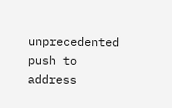unprecedented push to address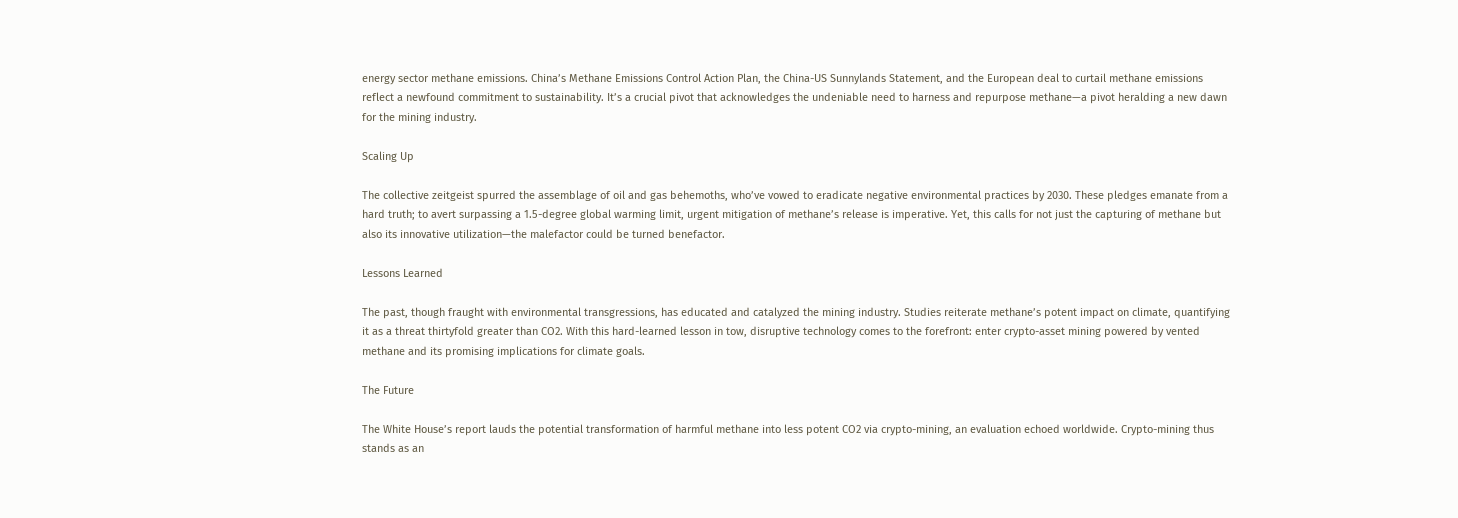energy sector methane emissions. China’s Methane Emissions Control Action Plan, the China-US Sunnylands Statement, and the European deal to curtail methane emissions reflect a newfound commitment to sustainability. It’s a crucial pivot that acknowledges the undeniable need to harness and repurpose methane—a pivot heralding a new dawn for the mining industry.

Scaling Up

The collective zeitgeist spurred the assemblage of oil and gas behemoths, who’ve vowed to eradicate negative environmental practices by 2030. These pledges emanate from a hard truth; to avert surpassing a 1.5-degree global warming limit, urgent mitigation of methane’s release is imperative. Yet, this calls for not just the capturing of methane but also its innovative utilization—the malefactor could be turned benefactor.

Lessons Learned

The past, though fraught with environmental transgressions, has educated and catalyzed the mining industry. Studies reiterate methane’s potent impact on climate, quantifying it as a threat thirtyfold greater than CO2. With this hard-learned lesson in tow, disruptive technology comes to the forefront: enter crypto-asset mining powered by vented methane and its promising implications for climate goals.

The Future

The White House’s report lauds the potential transformation of harmful methane into less potent CO2 via crypto-mining, an evaluation echoed worldwide. Crypto-mining thus stands as an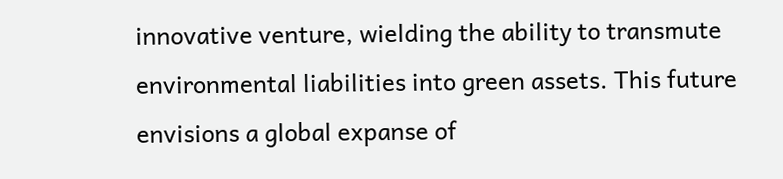innovative venture, wielding the ability to transmute environmental liabilities into green assets. This future envisions a global expanse of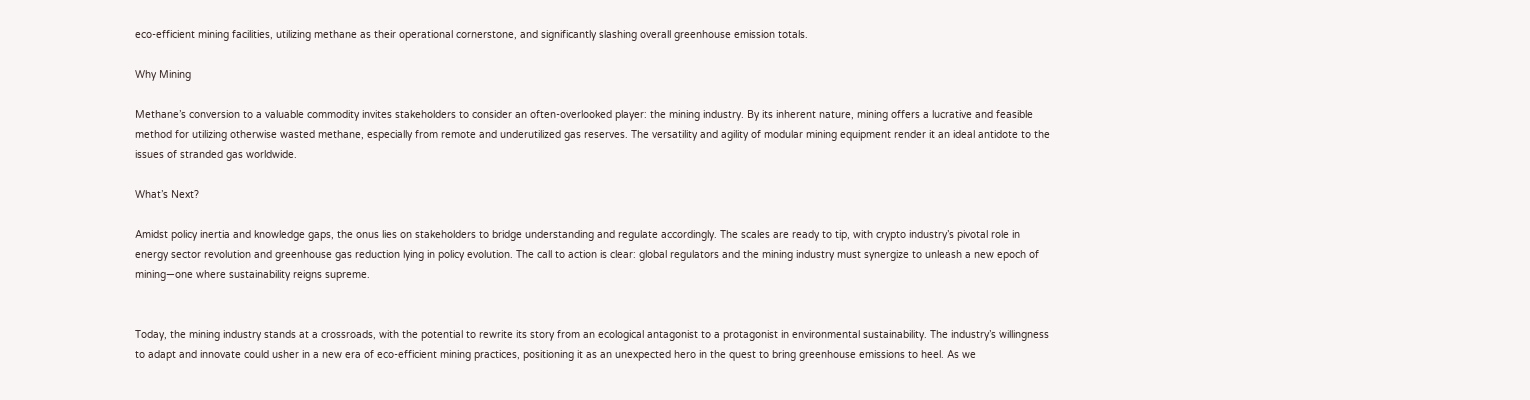eco-efficient mining facilities, utilizing methane as their operational cornerstone, and significantly slashing overall greenhouse emission totals.

Why Mining

Methane’s conversion to a valuable commodity invites stakeholders to consider an often-overlooked player: the mining industry. By its inherent nature, mining offers a lucrative and feasible method for utilizing otherwise wasted methane, especially from remote and underutilized gas reserves. The versatility and agility of modular mining equipment render it an ideal antidote to the issues of stranded gas worldwide.

What’s Next?

Amidst policy inertia and knowledge gaps, the onus lies on stakeholders to bridge understanding and regulate accordingly. The scales are ready to tip, with crypto industry’s pivotal role in energy sector revolution and greenhouse gas reduction lying in policy evolution. The call to action is clear: global regulators and the mining industry must synergize to unleash a new epoch of mining—one where sustainability reigns supreme.


Today, the mining industry stands at a crossroads, with the potential to rewrite its story from an ecological antagonist to a protagonist in environmental sustainability. The industry’s willingness to adapt and innovate could usher in a new era of eco-efficient mining practices, positioning it as an unexpected hero in the quest to bring greenhouse emissions to heel. As we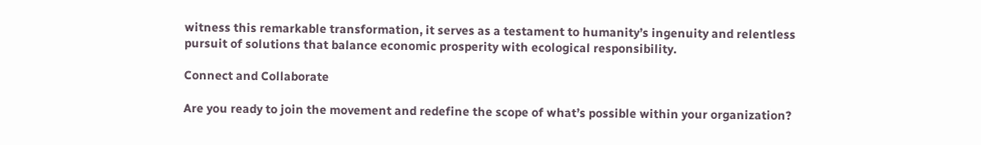witness this remarkable transformation, it serves as a testament to humanity’s ingenuity and relentless pursuit of solutions that balance economic prosperity with ecological responsibility.

Connect and Collaborate

Are you ready to join the movement and redefine the scope of what’s possible within your organization?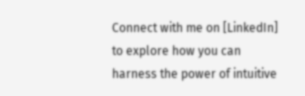Connect with me on [LinkedIn] to explore how you can harness the power of intuitive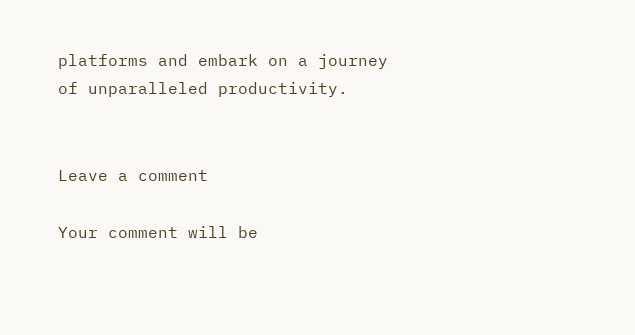platforms and embark on a journey of unparalleled productivity.


Leave a comment

Your comment will be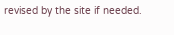revised by the site if needed.